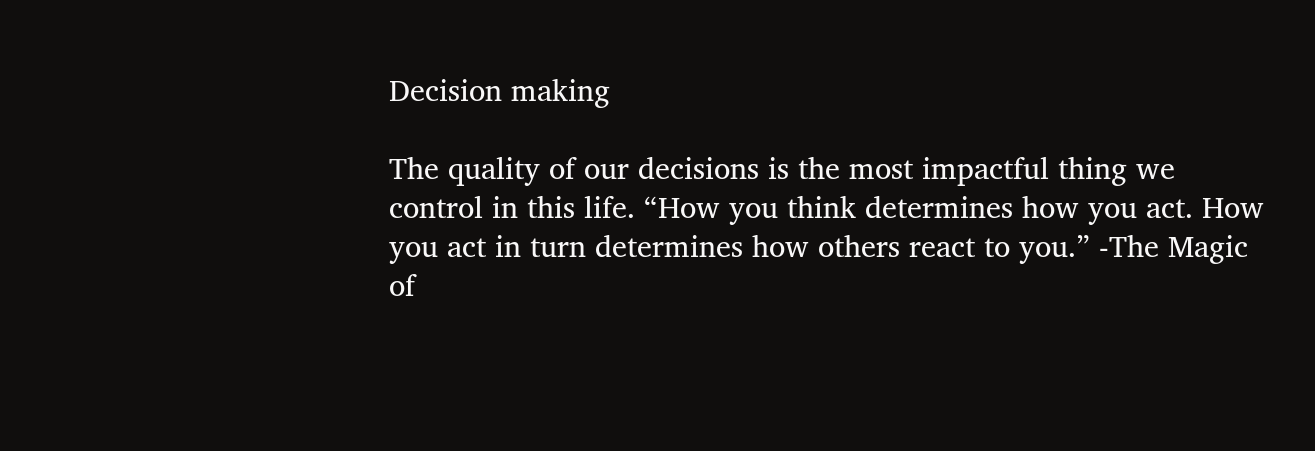Decision making

The quality of our decisions is the most impactful thing we control in this life. “How you think determines how you act. How you act in turn determines how others react to you.” -The Magic of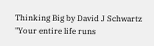Thinking Big by David J Schwartz "Your entire life runs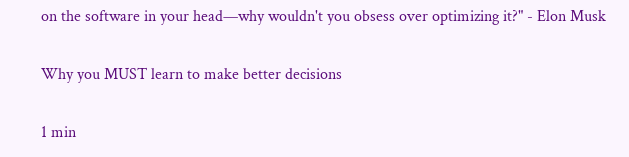on the software in your head—why wouldn't you obsess over optimizing it?" - Elon Musk

Why you MUST learn to make better decisions

1 min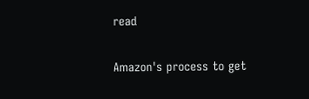read

Amazon's process to get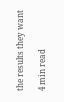the results they want

4 min read